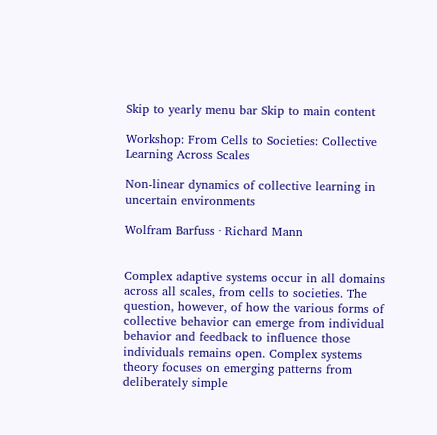Skip to yearly menu bar Skip to main content

Workshop: From Cells to Societies: Collective Learning Across Scales

Non-linear dynamics of collective learning in uncertain environments

Wolfram Barfuss · Richard Mann


Complex adaptive systems occur in all domains across all scales, from cells to societies. The question, however, of how the various forms of collective behavior can emerge from individual behavior and feedback to influence those individuals remains open. Complex systems theory focuses on emerging patterns from deliberately simple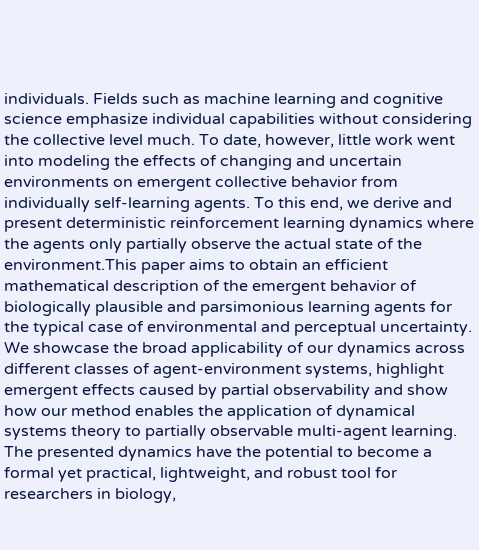individuals. Fields such as machine learning and cognitive science emphasize individual capabilities without considering the collective level much. To date, however, little work went into modeling the effects of changing and uncertain environments on emergent collective behavior from individually self-learning agents. To this end, we derive and present deterministic reinforcement learning dynamics where the agents only partially observe the actual state of the environment.This paper aims to obtain an efficient mathematical description of the emergent behavior of biologically plausible and parsimonious learning agents for the typical case of environmental and perceptual uncertainty. We showcase the broad applicability of our dynamics across different classes of agent-environment systems, highlight emergent effects caused by partial observability and show how our method enables the application of dynamical systems theory to partially observable multi-agent learning. The presented dynamics have the potential to become a formal yet practical, lightweight, and robust tool for researchers in biology,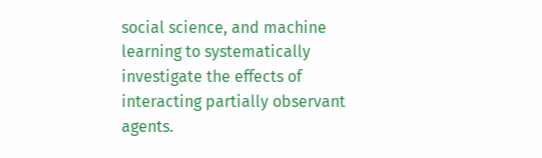social science, and machine learning to systematically investigate the effects of interacting partially observant agents.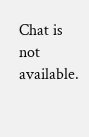Chat is not available.